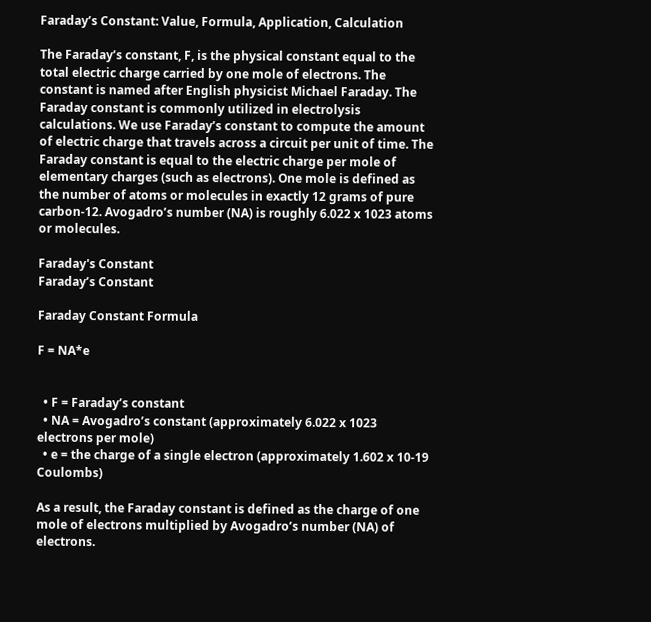Faraday’s Constant: Value, Formula, Application, Calculation

The Faraday’s constant, F, is the physical constant equal to the total electric charge carried by one mole of electrons. The constant is named after English physicist Michael Faraday. The Faraday constant is commonly utilized in electrolysis calculations. We use Faraday’s constant to compute the amount of electric charge that travels across a circuit per unit of time. The Faraday constant is equal to the electric charge per mole of elementary charges (such as electrons). One mole is defined as the number of atoms or molecules in exactly 12 grams of pure carbon-12. Avogadro’s number (NA) is roughly 6.022 x 1023 atoms or molecules.

Faraday's Constant
Faraday’s Constant

Faraday Constant Formula

F = NA*e


  • F = Faraday’s constant
  • NA = Avogadro’s constant (approximately 6.022 x 1023 electrons per mole)
  • e = the charge of a single electron (approximately 1.602 x 10-19 Coulombs)

As a result, the Faraday constant is defined as the charge of one mole of electrons multiplied by Avogadro’s number (NA) of electrons.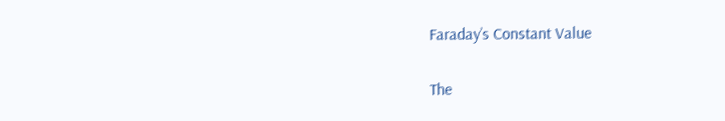Faraday’s Constant Value

The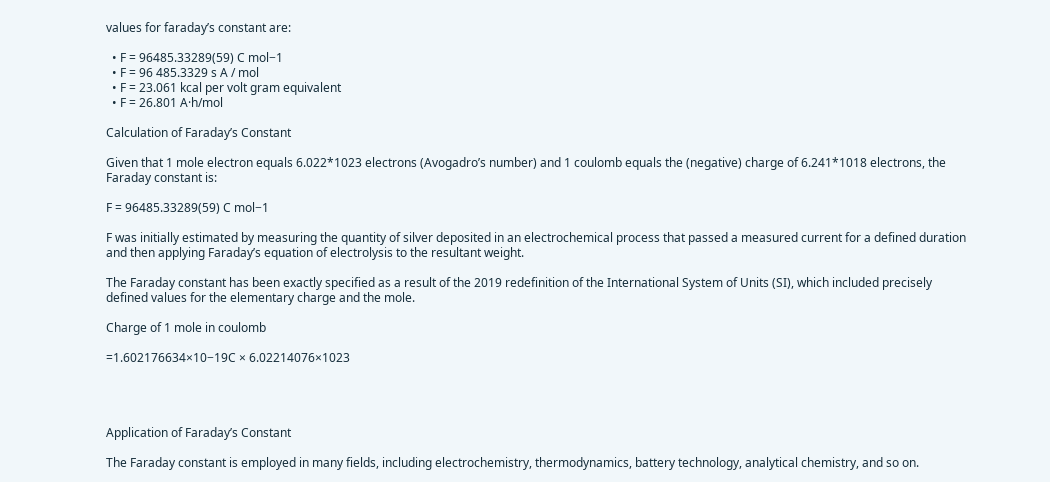values for faraday’s constant are:

  • F = 96485.33289(59) C mol−1
  • F = 96 485.3329 s A / mol
  • F = 23.061 kcal per volt gram equivalent
  • F = 26.801 A·h/mol

Calculation of Faraday’s Constant

Given that 1 mole electron equals 6.022*1023 electrons (Avogadro’s number) and 1 coulomb equals the (negative) charge of 6.241*1018 electrons, the Faraday constant is:

F = 96485.33289(59) C mol−1

F was initially estimated by measuring the quantity of silver deposited in an electrochemical process that passed a measured current for a defined duration and then applying Faraday’s equation of electrolysis to the resultant weight.

The Faraday constant has been exactly specified as a result of the 2019 redefinition of the International System of Units (SI), which included precisely defined values for the elementary charge and the mole.

Charge of 1 mole in coulomb

=1.602176634×10−19C × 6.02214076×1023




Application of Faraday’s Constant

The Faraday constant is employed in many fields, including electrochemistry, thermodynamics, battery technology, analytical chemistry, and so on.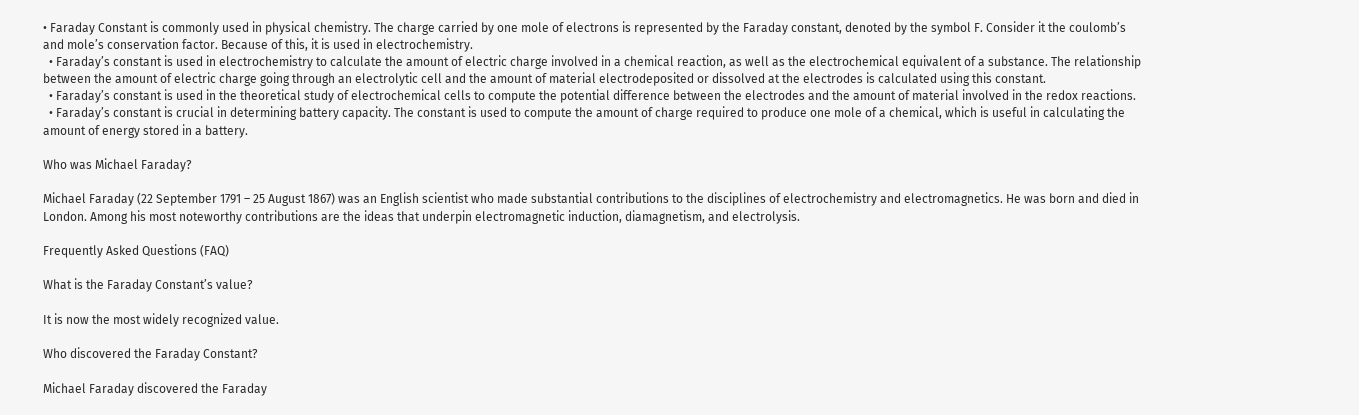• Faraday Constant is commonly used in physical chemistry. The charge carried by one mole of electrons is represented by the Faraday constant, denoted by the symbol F. Consider it the coulomb’s and mole’s conservation factor. Because of this, it is used in electrochemistry.
  • Faraday’s constant is used in electrochemistry to calculate the amount of electric charge involved in a chemical reaction, as well as the electrochemical equivalent of a substance. The relationship between the amount of electric charge going through an electrolytic cell and the amount of material electrodeposited or dissolved at the electrodes is calculated using this constant.
  • Faraday’s constant is used in the theoretical study of electrochemical cells to compute the potential difference between the electrodes and the amount of material involved in the redox reactions.
  • Faraday’s constant is crucial in determining battery capacity. The constant is used to compute the amount of charge required to produce one mole of a chemical, which is useful in calculating the amount of energy stored in a battery.

Who was Michael Faraday?

Michael Faraday (22 September 1791 – 25 August 1867) was an English scientist who made substantial contributions to the disciplines of electrochemistry and electromagnetics. He was born and died in London. Among his most noteworthy contributions are the ideas that underpin electromagnetic induction, diamagnetism, and electrolysis.

Frequently Asked Questions (FAQ)

What is the Faraday Constant’s value?

It is now the most widely recognized value.

Who discovered the Faraday Constant?

Michael Faraday discovered the Faraday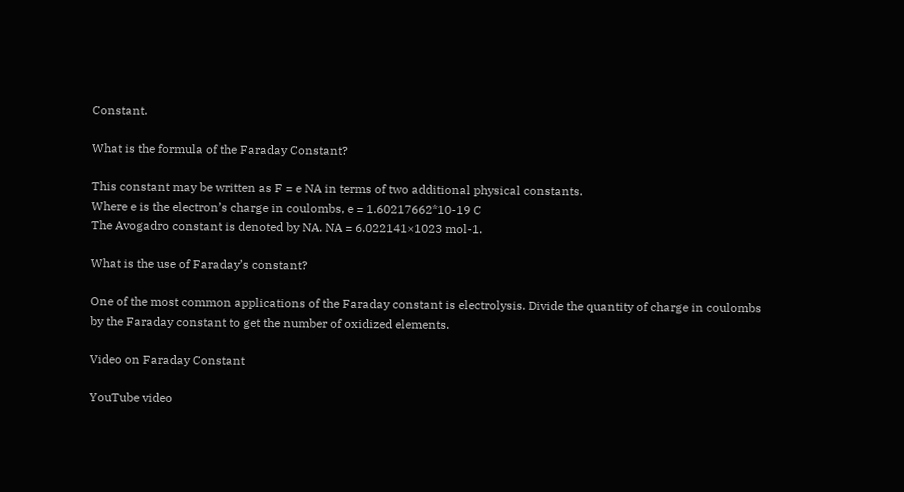Constant.

What is the formula of the Faraday Constant?

This constant may be written as F = e NA in terms of two additional physical constants.
Where e is the electron’s charge in coulombs, e = 1.60217662*10-19 C
The Avogadro constant is denoted by NA. NA = 6.022141×1023 mol-1.

What is the use of Faraday’s constant?

One of the most common applications of the Faraday constant is electrolysis. Divide the quantity of charge in coulombs by the Faraday constant to get the number of oxidized elements.

Video on Faraday Constant

YouTube video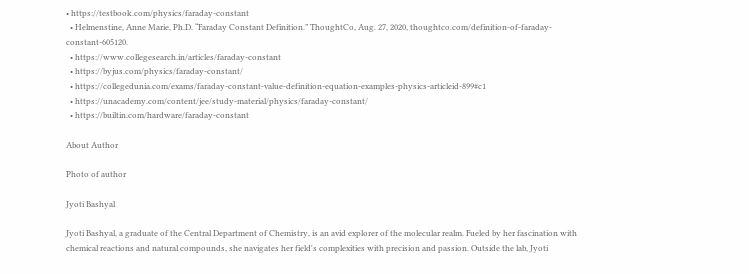• https://testbook.com/physics/faraday-constant
  • Helmenstine, Anne Marie, Ph.D. “Faraday Constant Definition.” ThoughtCo, Aug. 27, 2020, thoughtco.com/definition-of-faraday-constant-605120.
  • https://www.collegesearch.in/articles/faraday-constant
  • https://byjus.com/physics/faraday-constant/
  • https://collegedunia.com/exams/faraday-constant-value-definition-equation-examples-physics-articleid-899#c1
  • https://unacademy.com/content/jee/study-material/physics/faraday-constant/
  • https://builtin.com/hardware/faraday-constant

About Author

Photo of author

Jyoti Bashyal

Jyoti Bashyal, a graduate of the Central Department of Chemistry, is an avid explorer of the molecular realm. Fueled by her fascination with chemical reactions and natural compounds, she navigates her field's complexities with precision and passion. Outside the lab, Jyoti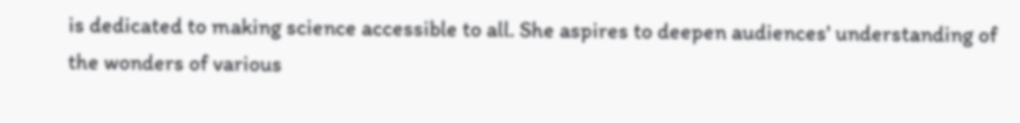is dedicated to making science accessible to all. She aspires to deepen audiences' understanding of the wonders of various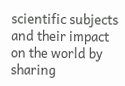scientific subjects and their impact on the world by sharing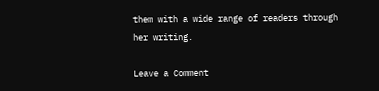them with a wide range of readers through her writing.

Leave a Comment